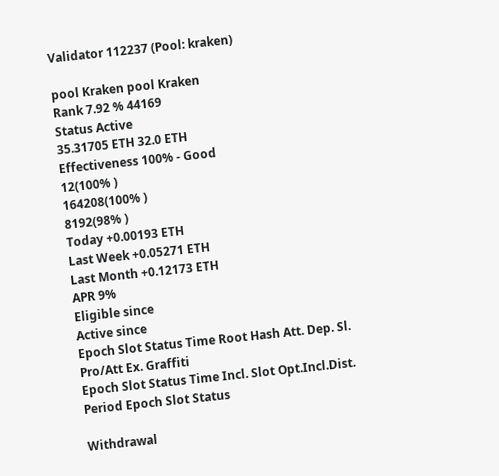Validator 112237 (Pool: kraken)

pool Kraken pool Kraken
Rank 7.92 % 44169
Status Active
35.31705 ETH 32.0 ETH
Effectiveness 100% - Good
12(100% )
164208(100% )
8192(98% )
Today +0.00193 ETH
Last Week +0.05271 ETH
Last Month +0.12173 ETH
APR 9%
Eligible since
Active since
Epoch Slot Status Time Root Hash Att. Dep. Sl. Pro/Att Ex. Graffiti
Epoch Slot Status Time Incl. Slot Opt.Incl.Dist.
Period Epoch Slot Status

Withdrawal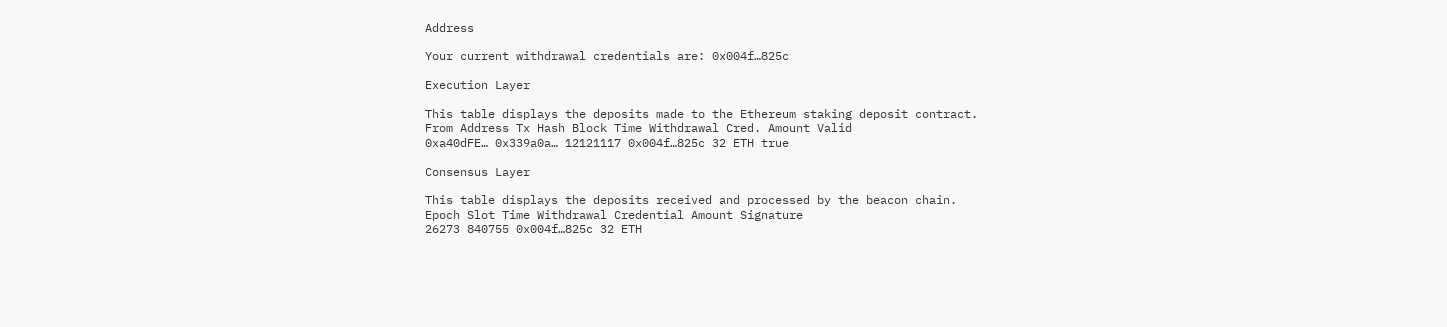Address

Your current withdrawal credentials are: 0x004f…825c

Execution Layer

This table displays the deposits made to the Ethereum staking deposit contract.
From Address Tx Hash Block Time Withdrawal Cred. Amount Valid
0xa40dFE… 0x339a0a… 12121117 0x004f…825c 32 ETH true

Consensus Layer

This table displays the deposits received and processed by the beacon chain.
Epoch Slot Time Withdrawal Credential Amount Signature
26273 840755 0x004f…825c 32 ETH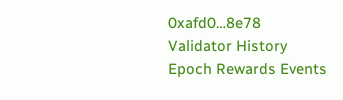0xafd0…8e78
Validator History
Epoch Rewards Events